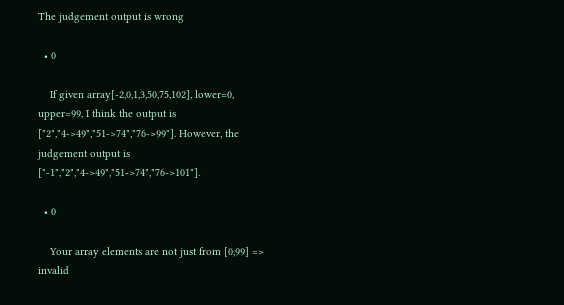The judgement output is wrong

  • 0

    If given array[-2,0,1,3,50,75,102], lower=0, upper=99, I think the output is ["2","4->49","51->74","76->99"]. However, the judgement output is ["-1","2","4->49","51->74","76->101"].

  • 0

    Your array elements are not just from [0,99] => invalid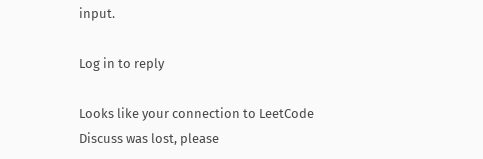input.

Log in to reply

Looks like your connection to LeetCode Discuss was lost, please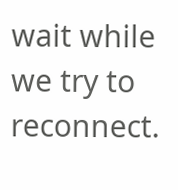wait while we try to reconnect.